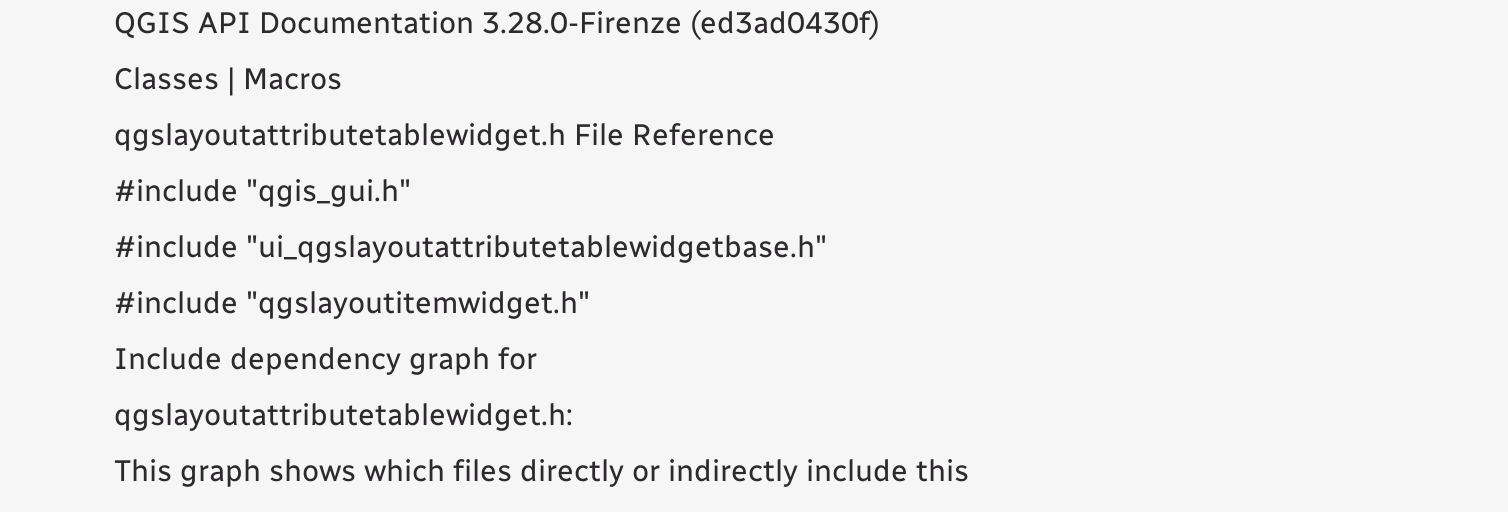QGIS API Documentation 3.28.0-Firenze (ed3ad0430f)
Classes | Macros
qgslayoutattributetablewidget.h File Reference
#include "qgis_gui.h"
#include "ui_qgslayoutattributetablewidgetbase.h"
#include "qgslayoutitemwidget.h"
Include dependency graph for qgslayoutattributetablewidget.h:
This graph shows which files directly or indirectly include this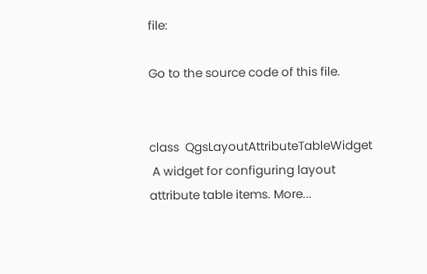file:

Go to the source code of this file.


class  QgsLayoutAttributeTableWidget
 A widget for configuring layout attribute table items. More...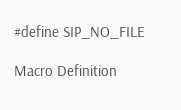#define SIP_NO_FILE

Macro Definition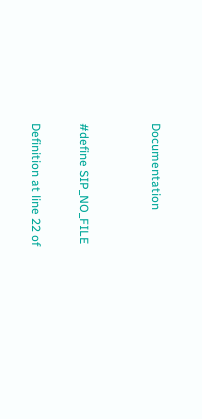Documentation


#define SIP_NO_FILE

Definition at line 22 of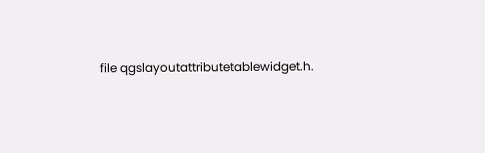file qgslayoutattributetablewidget.h.